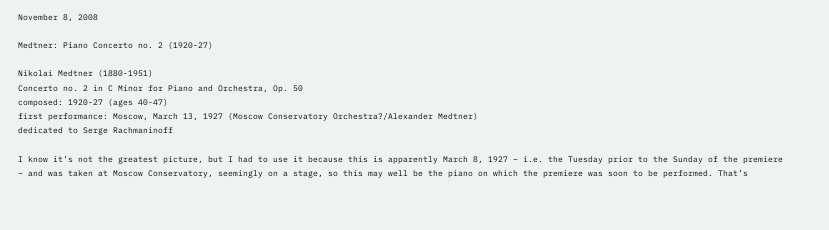November 8, 2008

Medtner: Piano Concerto no. 2 (1920-27)

Nikolai Medtner (1880-1951)
Concerto no. 2 in C Minor for Piano and Orchestra, Op. 50
composed: 1920-27 (ages 40-47)
first performance: Moscow, March 13, 1927 (Moscow Conservatory Orchestra?/Alexander Medtner)
dedicated to Serge Rachmaninoff

I know it’s not the greatest picture, but I had to use it because this is apparently March 8, 1927 – i.e. the Tuesday prior to the Sunday of the premiere – and was taken at Moscow Conservatory, seemingly on a stage, so this may well be the piano on which the premiere was soon to be performed. That’s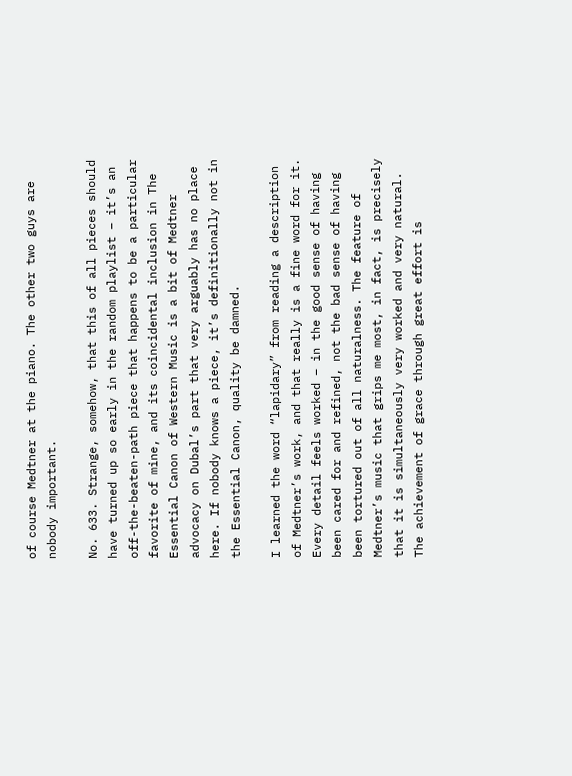of course Medtner at the piano. The other two guys are nobody important.

No. 633. Strange, somehow, that this of all pieces should have turned up so early in the random playlist – it’s an off-the-beaten-path piece that happens to be a particular favorite of mine, and its coincidental inclusion in The Essential Canon of Western Music is a bit of Medtner advocacy on Dubal’s part that very arguably has no place here. If nobody knows a piece, it’s definitionally not in the Essential Canon, quality be damned.

I learned the word “lapidary” from reading a description of Medtner’s work, and that really is a fine word for it. Every detail feels worked – in the good sense of having been cared for and refined, not the bad sense of having been tortured out of all naturalness. The feature of Medtner’s music that grips me most, in fact, is precisely that it is simultaneously very worked and very natural. The achievement of grace through great effort is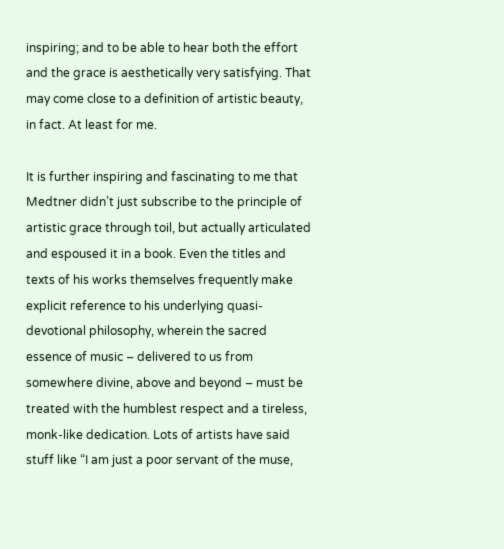inspiring; and to be able to hear both the effort and the grace is aesthetically very satisfying. That may come close to a definition of artistic beauty, in fact. At least for me.

It is further inspiring and fascinating to me that Medtner didn’t just subscribe to the principle of artistic grace through toil, but actually articulated and espoused it in a book. Even the titles and texts of his works themselves frequently make explicit reference to his underlying quasi-devotional philosophy, wherein the sacred essence of music – delivered to us from somewhere divine, above and beyond – must be treated with the humblest respect and a tireless, monk-like dedication. Lots of artists have said stuff like “I am just a poor servant of the muse,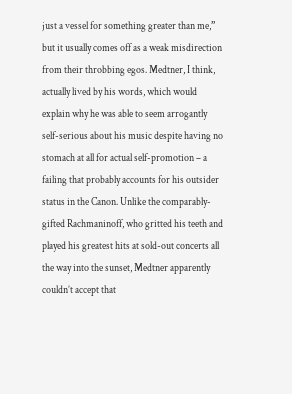just a vessel for something greater than me,” but it usually comes off as a weak misdirection from their throbbing egos. Medtner, I think, actually lived by his words, which would explain why he was able to seem arrogantly self-serious about his music despite having no stomach at all for actual self-promotion – a failing that probably accounts for his outsider status in the Canon. Unlike the comparably-gifted Rachmaninoff, who gritted his teeth and played his greatest hits at sold-out concerts all the way into the sunset, Medtner apparently couldn’t accept that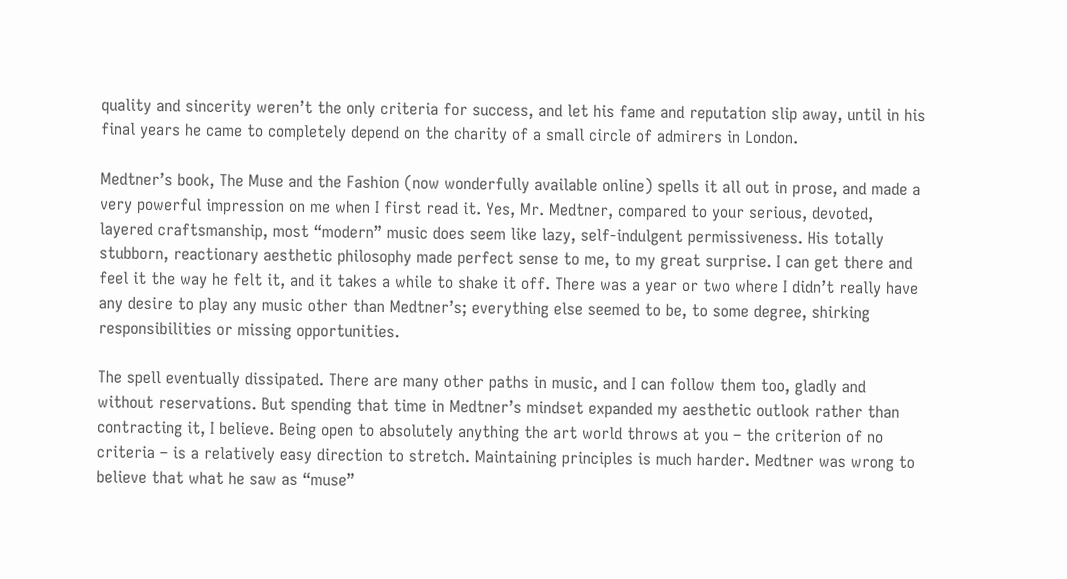quality and sincerity weren’t the only criteria for success, and let his fame and reputation slip away, until in his final years he came to completely depend on the charity of a small circle of admirers in London.

Medtner’s book, The Muse and the Fashion (now wonderfully available online) spells it all out in prose, and made a very powerful impression on me when I first read it. Yes, Mr. Medtner, compared to your serious, devoted, layered craftsmanship, most “modern” music does seem like lazy, self-indulgent permissiveness. His totally stubborn, reactionary aesthetic philosophy made perfect sense to me, to my great surprise. I can get there and feel it the way he felt it, and it takes a while to shake it off. There was a year or two where I didn’t really have any desire to play any music other than Medtner’s; everything else seemed to be, to some degree, shirking responsibilities or missing opportunities.

The spell eventually dissipated. There are many other paths in music, and I can follow them too, gladly and without reservations. But spending that time in Medtner’s mindset expanded my aesthetic outlook rather than contracting it, I believe. Being open to absolutely anything the art world throws at you – the criterion of no criteria – is a relatively easy direction to stretch. Maintaining principles is much harder. Medtner was wrong to believe that what he saw as “muse”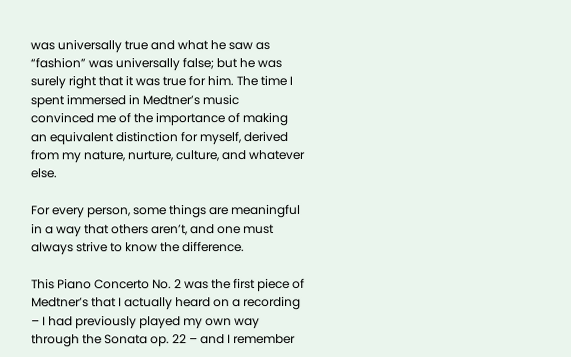was universally true and what he saw as “fashion” was universally false; but he was surely right that it was true for him. The time I spent immersed in Medtner’s music convinced me of the importance of making an equivalent distinction for myself, derived from my nature, nurture, culture, and whatever else.

For every person, some things are meaningful in a way that others aren’t, and one must always strive to know the difference.

This Piano Concerto No. 2 was the first piece of Medtner’s that I actually heard on a recording – I had previously played my own way through the Sonata op. 22 – and I remember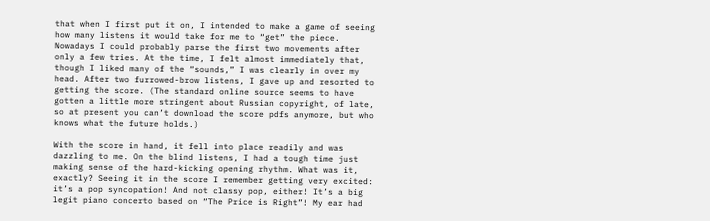that when I first put it on, I intended to make a game of seeing how many listens it would take for me to “get” the piece. Nowadays I could probably parse the first two movements after only a few tries. At the time, I felt almost immediately that, though I liked many of the “sounds,” I was clearly in over my head. After two furrowed-brow listens, I gave up and resorted to getting the score. (The standard online source seems to have gotten a little more stringent about Russian copyright, of late, so at present you can’t download the score pdfs anymore, but who knows what the future holds.)

With the score in hand, it fell into place readily and was dazzling to me. On the blind listens, I had a tough time just making sense of the hard-kicking opening rhythm. What was it, exactly? Seeing it in the score I remember getting very excited: it’s a pop syncopation! And not classy pop, either! It’s a big legit piano concerto based on “The Price is Right”! My ear had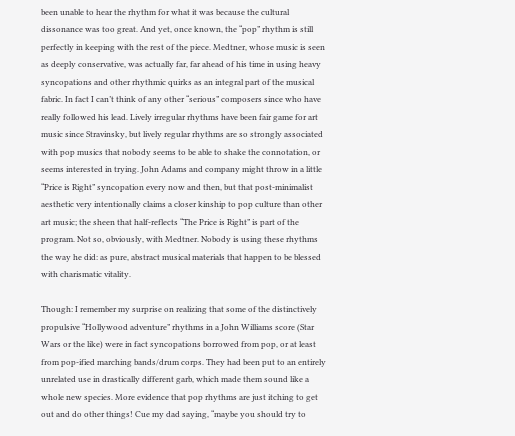been unable to hear the rhythm for what it was because the cultural dissonance was too great. And yet, once known, the “pop” rhythm is still perfectly in keeping with the rest of the piece. Medtner, whose music is seen as deeply conservative, was actually far, far ahead of his time in using heavy syncopations and other rhythmic quirks as an integral part of the musical fabric. In fact I can’t think of any other “serious” composers since who have really followed his lead. Lively irregular rhythms have been fair game for art music since Stravinsky, but lively regular rhythms are so strongly associated with pop musics that nobody seems to be able to shake the connotation, or seems interested in trying. John Adams and company might throw in a little “Price is Right” syncopation every now and then, but that post-minimalist aesthetic very intentionally claims a closer kinship to pop culture than other art music; the sheen that half-reflects “The Price is Right” is part of the program. Not so, obviously, with Medtner. Nobody is using these rhythms the way he did: as pure, abstract musical materials that happen to be blessed with charismatic vitality.

Though: I remember my surprise on realizing that some of the distinctively propulsive “Hollywood adventure” rhythms in a John Williams score (Star Wars or the like) were in fact syncopations borrowed from pop, or at least from pop-ified marching bands/drum corps. They had been put to an entirely unrelated use in drastically different garb, which made them sound like a whole new species. More evidence that pop rhythms are just itching to get out and do other things! Cue my dad saying, “maybe you should try to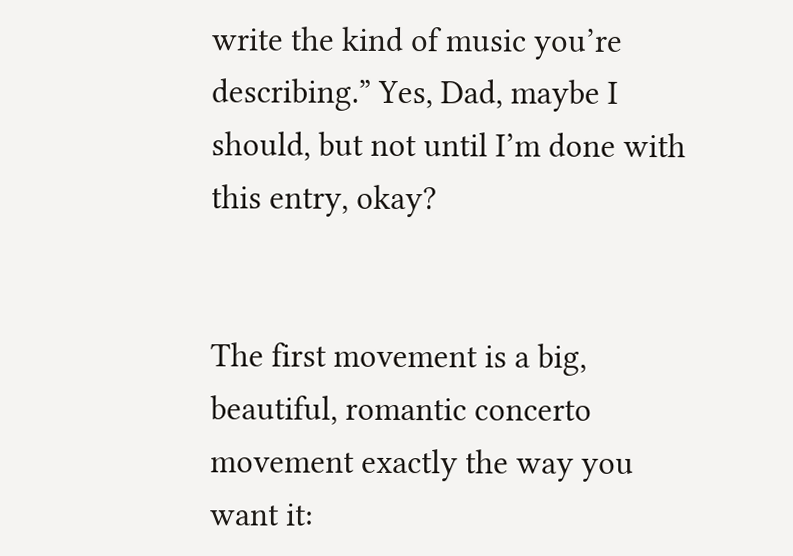write the kind of music you’re describing.” Yes, Dad, maybe I should, but not until I’m done with this entry, okay?


The first movement is a big, beautiful, romantic concerto movement exactly the way you want it: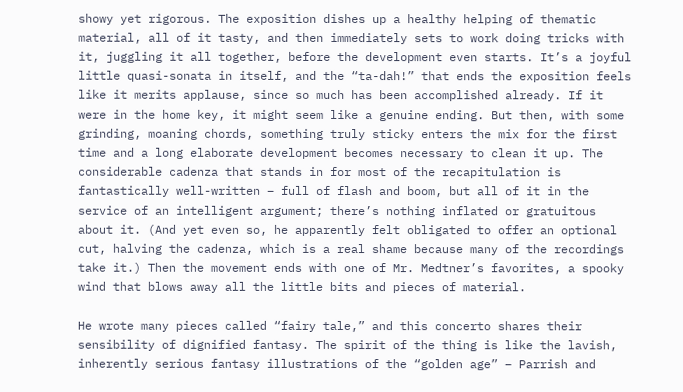showy yet rigorous. The exposition dishes up a healthy helping of thematic material, all of it tasty, and then immediately sets to work doing tricks with it, juggling it all together, before the development even starts. It’s a joyful little quasi-sonata in itself, and the “ta-dah!” that ends the exposition feels like it merits applause, since so much has been accomplished already. If it were in the home key, it might seem like a genuine ending. But then, with some grinding, moaning chords, something truly sticky enters the mix for the first time and a long elaborate development becomes necessary to clean it up. The considerable cadenza that stands in for most of the recapitulation is fantastically well-written – full of flash and boom, but all of it in the service of an intelligent argument; there’s nothing inflated or gratuitous about it. (And yet even so, he apparently felt obligated to offer an optional cut, halving the cadenza, which is a real shame because many of the recordings take it.) Then the movement ends with one of Mr. Medtner’s favorites, a spooky wind that blows away all the little bits and pieces of material.

He wrote many pieces called “fairy tale,” and this concerto shares their sensibility of dignified fantasy. The spirit of the thing is like the lavish, inherently serious fantasy illustrations of the “golden age” – Parrish and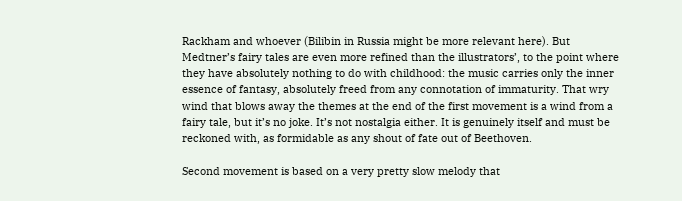Rackham and whoever (Bilibin in Russia might be more relevant here). But Medtner’s fairy tales are even more refined than the illustrators’, to the point where they have absolutely nothing to do with childhood: the music carries only the inner essence of fantasy, absolutely freed from any connotation of immaturity. That wry wind that blows away the themes at the end of the first movement is a wind from a fairy tale, but it’s no joke. It’s not nostalgia either. It is genuinely itself and must be reckoned with, as formidable as any shout of fate out of Beethoven.

Second movement is based on a very pretty slow melody that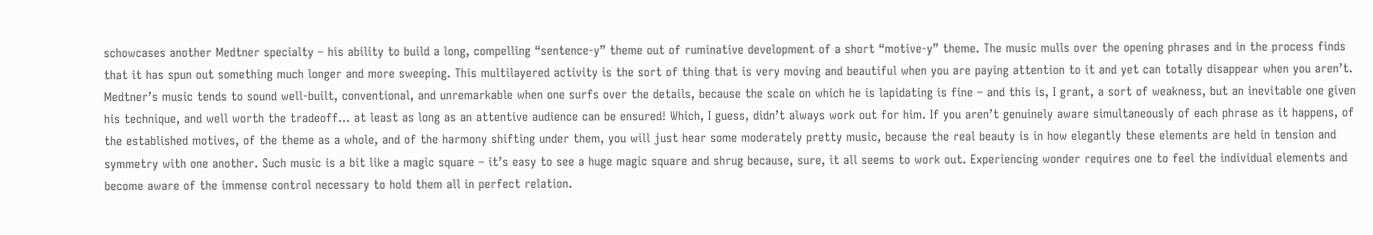schowcases another Medtner specialty – his ability to build a long, compelling “sentence-y” theme out of ruminative development of a short “motive-y” theme. The music mulls over the opening phrases and in the process finds that it has spun out something much longer and more sweeping. This multilayered activity is the sort of thing that is very moving and beautiful when you are paying attention to it and yet can totally disappear when you aren’t. Medtner’s music tends to sound well-built, conventional, and unremarkable when one surfs over the details, because the scale on which he is lapidating is fine – and this is, I grant, a sort of weakness, but an inevitable one given his technique, and well worth the tradeoff… at least as long as an attentive audience can be ensured! Which, I guess, didn’t always work out for him. If you aren’t genuinely aware simultaneously of each phrase as it happens, of the established motives, of the theme as a whole, and of the harmony shifting under them, you will just hear some moderately pretty music, because the real beauty is in how elegantly these elements are held in tension and symmetry with one another. Such music is a bit like a magic square – it’s easy to see a huge magic square and shrug because, sure, it all seems to work out. Experiencing wonder requires one to feel the individual elements and become aware of the immense control necessary to hold them all in perfect relation.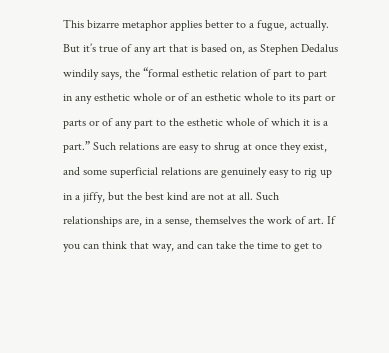This bizarre metaphor applies better to a fugue, actually. But it’s true of any art that is based on, as Stephen Dedalus windily says, the “formal esthetic relation of part to part in any esthetic whole or of an esthetic whole to its part or parts or of any part to the esthetic whole of which it is a part.” Such relations are easy to shrug at once they exist, and some superficial relations are genuinely easy to rig up in a jiffy, but the best kind are not at all. Such relationships are, in a sense, themselves the work of art. If you can think that way, and can take the time to get to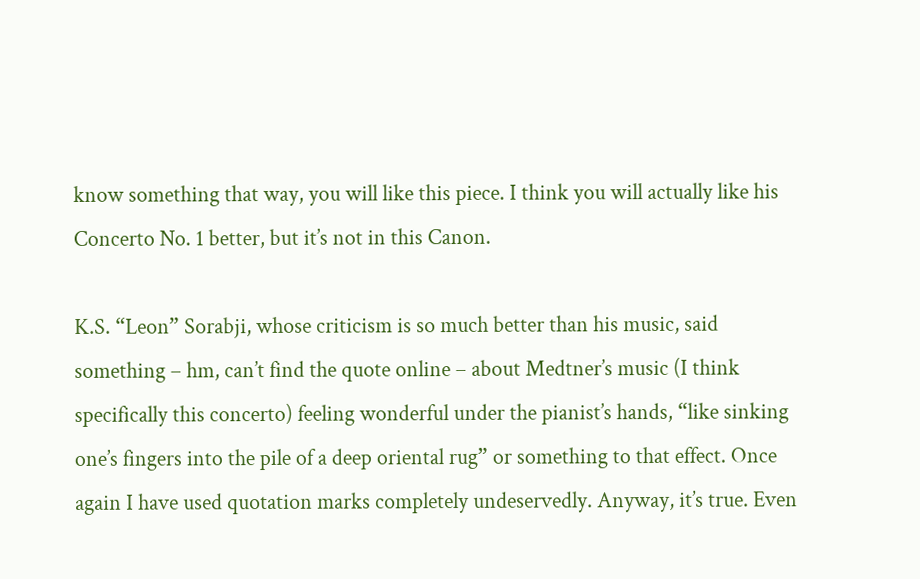know something that way, you will like this piece. I think you will actually like his Concerto No. 1 better, but it’s not in this Canon.

K.S. “Leon” Sorabji, whose criticism is so much better than his music, said something – hm, can’t find the quote online – about Medtner’s music (I think specifically this concerto) feeling wonderful under the pianist’s hands, “like sinking one’s fingers into the pile of a deep oriental rug” or something to that effect. Once again I have used quotation marks completely undeservedly. Anyway, it’s true. Even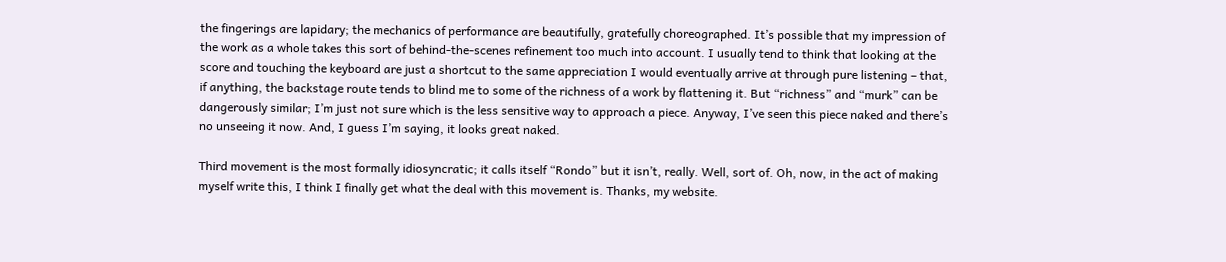the fingerings are lapidary; the mechanics of performance are beautifully, gratefully choreographed. It’s possible that my impression of the work as a whole takes this sort of behind-the-scenes refinement too much into account. I usually tend to think that looking at the score and touching the keyboard are just a shortcut to the same appreciation I would eventually arrive at through pure listening – that, if anything, the backstage route tends to blind me to some of the richness of a work by flattening it. But “richness” and “murk” can be dangerously similar; I’m just not sure which is the less sensitive way to approach a piece. Anyway, I’ve seen this piece naked and there’s no unseeing it now. And, I guess I’m saying, it looks great naked.

Third movement is the most formally idiosyncratic; it calls itself “Rondo” but it isn’t, really. Well, sort of. Oh, now, in the act of making myself write this, I think I finally get what the deal with this movement is. Thanks, my website.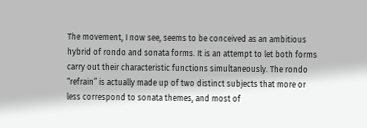The movement, I now see, seems to be conceived as an ambitious hybrid of rondo and sonata forms. It is an attempt to let both forms carry out their characteristic functions simultaneously. The rondo “refrain” is actually made up of two distinct subjects that more or less correspond to sonata themes, and most of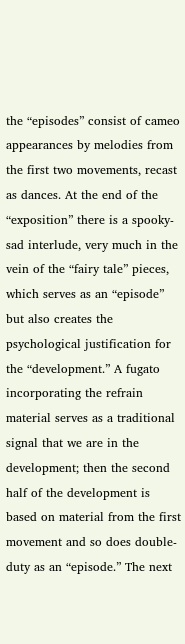the “episodes” consist of cameo appearances by melodies from the first two movements, recast as dances. At the end of the “exposition” there is a spooky-sad interlude, very much in the vein of the “fairy tale” pieces, which serves as an “episode” but also creates the psychological justification for the “development.” A fugato incorporating the refrain material serves as a traditional signal that we are in the development; then the second half of the development is based on material from the first movement and so does double-duty as an “episode.” The next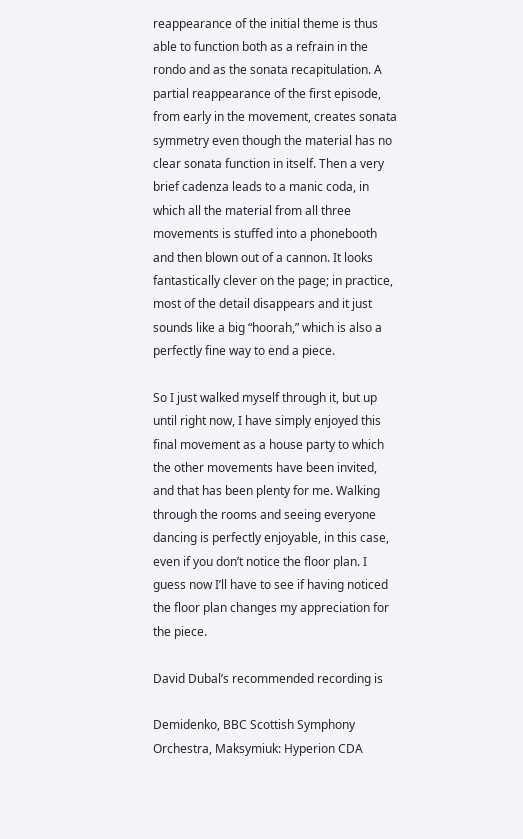reappearance of the initial theme is thus able to function both as a refrain in the rondo and as the sonata recapitulation. A partial reappearance of the first episode, from early in the movement, creates sonata symmetry even though the material has no clear sonata function in itself. Then a very brief cadenza leads to a manic coda, in which all the material from all three movements is stuffed into a phonebooth and then blown out of a cannon. It looks fantastically clever on the page; in practice, most of the detail disappears and it just sounds like a big “hoorah,” which is also a perfectly fine way to end a piece.

So I just walked myself through it, but up until right now, I have simply enjoyed this final movement as a house party to which the other movements have been invited, and that has been plenty for me. Walking through the rooms and seeing everyone dancing is perfectly enjoyable, in this case, even if you don’t notice the floor plan. I guess now I’ll have to see if having noticed the floor plan changes my appreciation for the piece.

David Dubal’s recommended recording is

Demidenko, BBC Scottish Symphony Orchestra, Maksymiuk: Hyperion CDA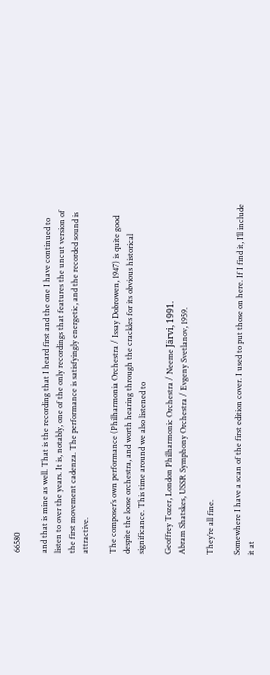66580

and that is mine as well. That is the recording that I heard first and the one I have continued to listen to over the years. It is, notably, one of the only recordings that features the uncut version of the first movement cadenza. The performance is satisfyingly energetic, and the recorded sound is attractive.

The composer’s own performance (Philharmonia Orchestra / Issay Dobrowen, 1947) is quite good despite the loose orchestra, and worth hearing through the crackles for its obvious historical significance. This time around we also listened to

Geoffrey Tozer, London Philharmonic Orchestra / Neeme Järvi, 1991.
Abram Shatskes, USSR Symphony Orchestra / Evgeny Svetlanov, 1959.

They’re all fine.

Somewhere I have a scan of the first edition cover. I used to put those on here. If I find it, I’ll include it at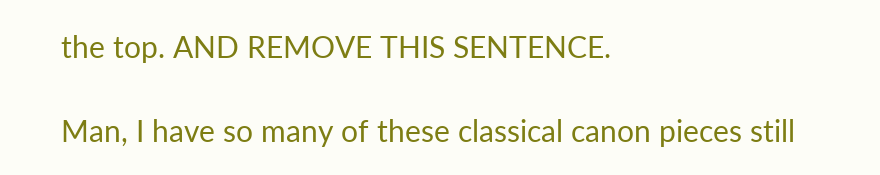the top. AND REMOVE THIS SENTENCE.

Man, I have so many of these classical canon pieces still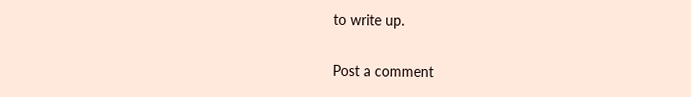to write up.

Post a comment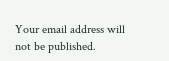Your email address will not be published.